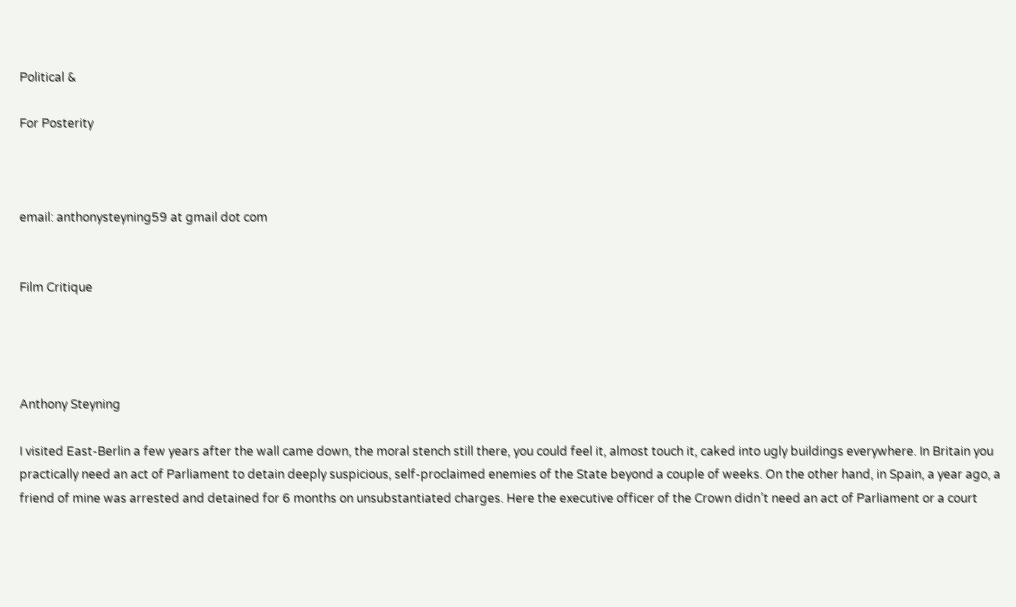Political &

For Posterity



email: anthonysteyning59 at gmail dot com


Film Critique




Anthony Steyning

I visited East-Berlin a few years after the wall came down, the moral stench still there, you could feel it, almost touch it, caked into ugly buildings everywhere. In Britain you practically need an act of Parliament to detain deeply suspicious, self-proclaimed enemies of the State beyond a couple of weeks. On the other hand, in Spain, a year ago, a friend of mine was arrested and detained for 6 months on unsubstantiated charges. Here the executive officer of the Crown didn’t need an act of Parliament or a court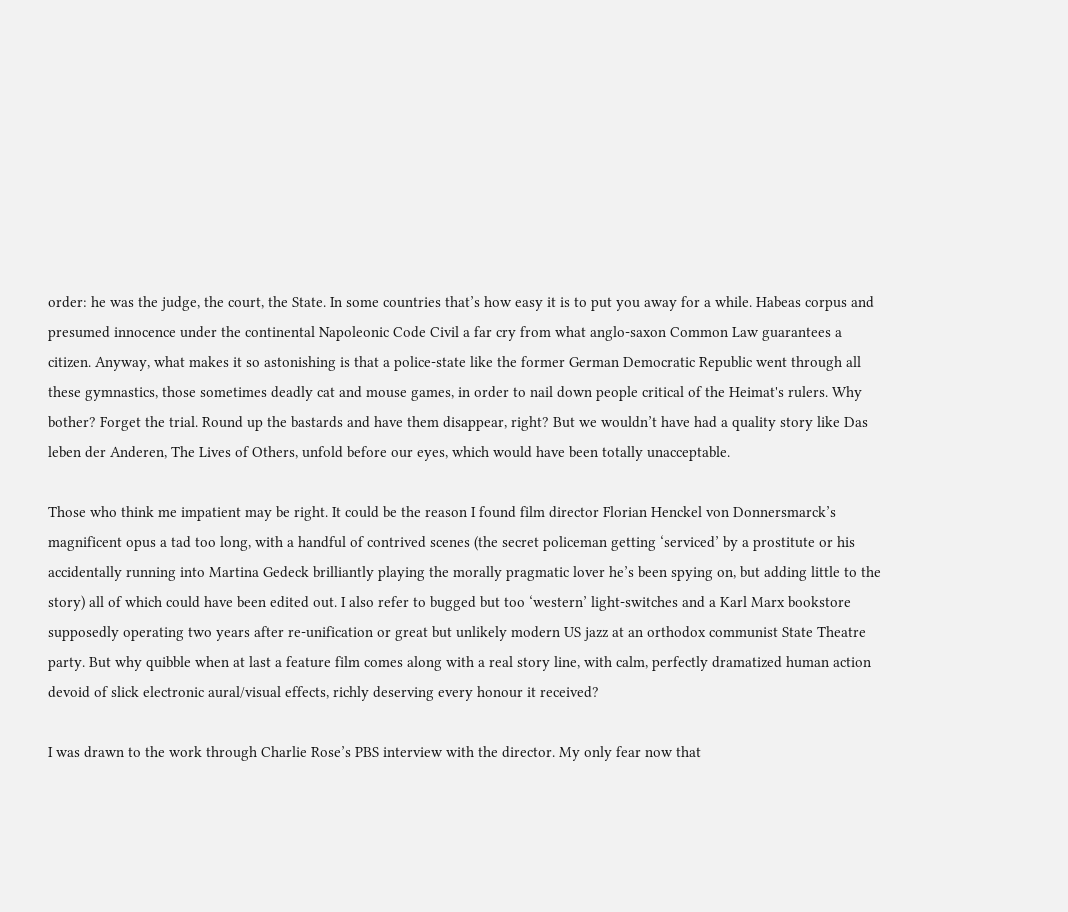order: he was the judge, the court, the State. In some countries that’s how easy it is to put you away for a while. Habeas corpus and presumed innocence under the continental Napoleonic Code Civil a far cry from what anglo-saxon Common Law guarantees a citizen. Anyway, what makes it so astonishing is that a police-state like the former German Democratic Republic went through all these gymnastics, those sometimes deadly cat and mouse games, in order to nail down people critical of the Heimat's rulers. Why bother? Forget the trial. Round up the bastards and have them disappear, right? But we wouldn’t have had a quality story like Das leben der Anderen, The Lives of Others, unfold before our eyes, which would have been totally unacceptable.

Those who think me impatient may be right. It could be the reason I found film director Florian Henckel von Donnersmarck’s magnificent opus a tad too long, with a handful of contrived scenes (the secret policeman getting ‘serviced’ by a prostitute or his accidentally running into Martina Gedeck brilliantly playing the morally pragmatic lover he’s been spying on, but adding little to the story) all of which could have been edited out. I also refer to bugged but too ‘western’ light-switches and a Karl Marx bookstore supposedly operating two years after re-unification or great but unlikely modern US jazz at an orthodox communist State Theatre party. But why quibble when at last a feature film comes along with a real story line, with calm, perfectly dramatized human action devoid of slick electronic aural/visual effects, richly deserving every honour it received?

I was drawn to the work through Charlie Rose’s PBS interview with the director. My only fear now that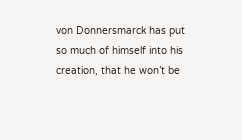von Donnersmarck has put so much of himself into his creation, that he won’t be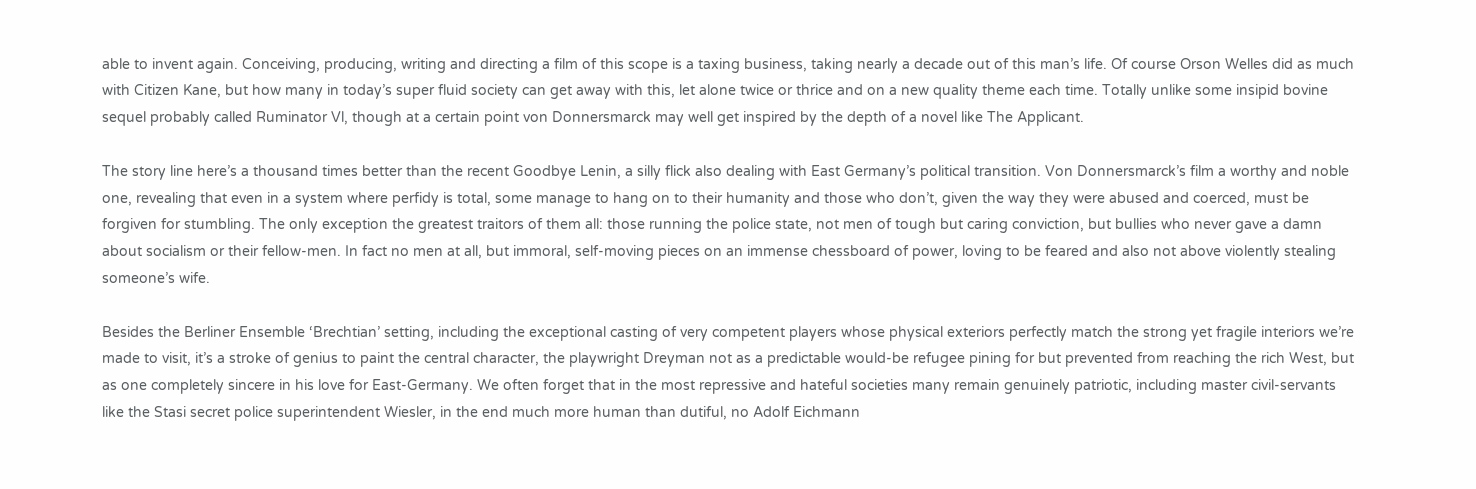able to invent again. Conceiving, producing, writing and directing a film of this scope is a taxing business, taking nearly a decade out of this man’s life. Of course Orson Welles did as much with Citizen Kane, but how many in today’s super fluid society can get away with this, let alone twice or thrice and on a new quality theme each time. Totally unlike some insipid bovine sequel probably called Ruminator Vl, though at a certain point von Donnersmarck may well get inspired by the depth of a novel like The Applicant.

The story line here’s a thousand times better than the recent Goodbye Lenin, a silly flick also dealing with East Germany’s political transition. Von Donnersmarck’s film a worthy and noble one, revealing that even in a system where perfidy is total, some manage to hang on to their humanity and those who don’t, given the way they were abused and coerced, must be forgiven for stumbling. The only exception the greatest traitors of them all: those running the police state, not men of tough but caring conviction, but bullies who never gave a damn about socialism or their fellow-men. In fact no men at all, but immoral, self-moving pieces on an immense chessboard of power, loving to be feared and also not above violently stealing someone’s wife.

Besides the Berliner Ensemble ‘Brechtian’ setting, including the exceptional casting of very competent players whose physical exteriors perfectly match the strong yet fragile interiors we’re made to visit, it’s a stroke of genius to paint the central character, the playwright Dreyman not as a predictable would-be refugee pining for but prevented from reaching the rich West, but as one completely sincere in his love for East-Germany. We often forget that in the most repressive and hateful societies many remain genuinely patriotic, including master civil-servants like the Stasi secret police superintendent Wiesler, in the end much more human than dutiful, no Adolf Eichmann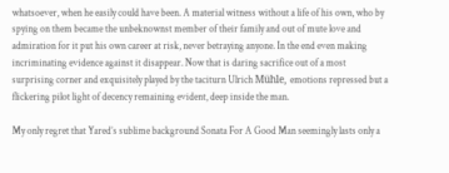whatsoever, when he easily could have been. A material witness without a life of his own, who by spying on them became the unbeknownst member of their family and out of mute love and admiration for it put his own career at risk, never betraying anyone. In the end even making incriminating evidence against it disappear. Now that is daring sacrifice out of a most surprising corner and exquisitely played by the taciturn Ulrich Mühle, emotions repressed but a flickering pilot light of decency remaining evident, deep inside the man.

My only regret that Yared’s sublime background Sonata For A Good Man seemingly lasts only a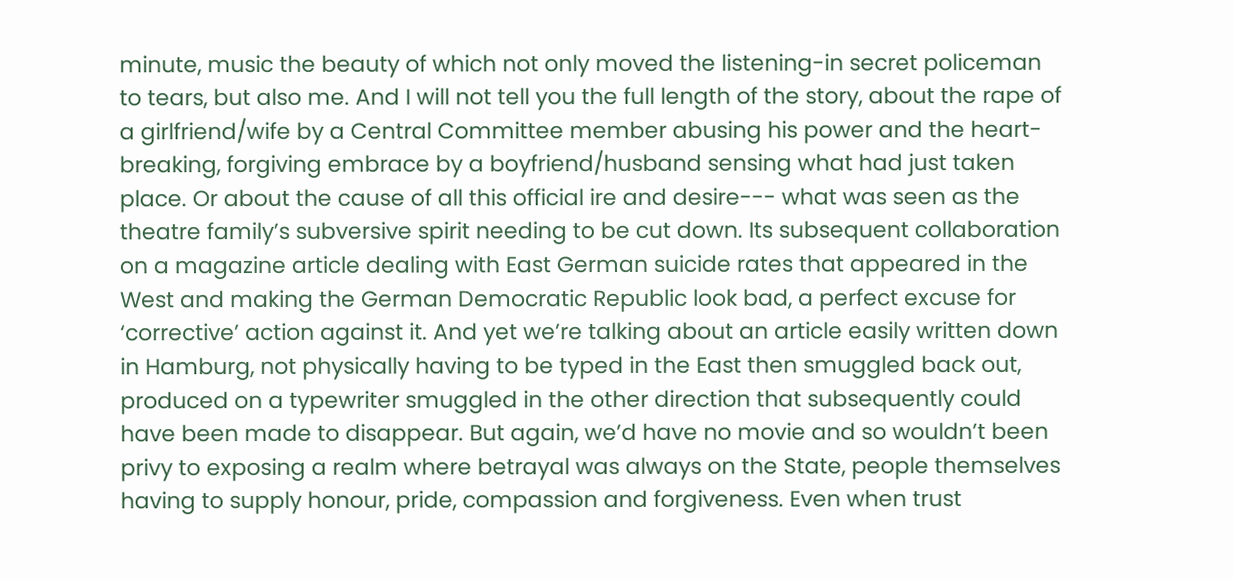minute, music the beauty of which not only moved the listening-in secret policeman to tears, but also me. And I will not tell you the full length of the story, about the rape of a girlfriend/wife by a Central Committee member abusing his power and the heart-breaking, forgiving embrace by a boyfriend/husband sensing what had just taken place. Or about the cause of all this official ire and desire--- what was seen as the theatre family’s subversive spirit needing to be cut down. Its subsequent collaboration on a magazine article dealing with East German suicide rates that appeared in the West and making the German Democratic Republic look bad, a perfect excuse for ‘corrective’ action against it. And yet we’re talking about an article easily written down in Hamburg, not physically having to be typed in the East then smuggled back out,  produced on a typewriter smuggled in the other direction that subsequently could have been made to disappear. But again, we’d have no movie and so wouldn’t been privy to exposing a realm where betrayal was always on the State, people themselves having to supply honour, pride, compassion and forgiveness. Even when trust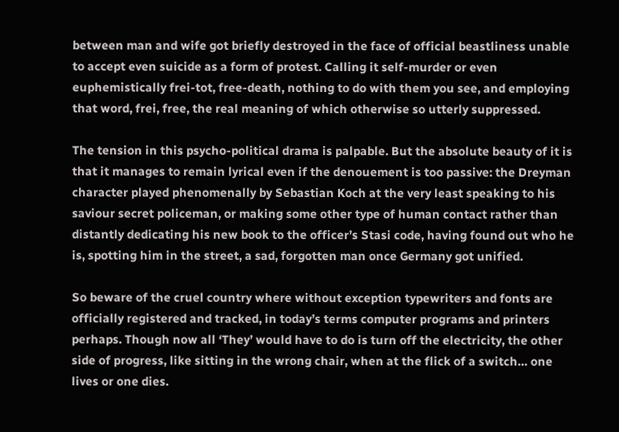between man and wife got briefly destroyed in the face of official beastliness unable to accept even suicide as a form of protest. Calling it self-murder or even euphemistically frei-tot, free-death, nothing to do with them you see, and employing that word, frei, free, the real meaning of which otherwise so utterly suppressed.

The tension in this psycho-political drama is palpable. But the absolute beauty of it is that it manages to remain lyrical even if the denouement is too passive: the Dreyman character played phenomenally by Sebastian Koch at the very least speaking to his saviour secret policeman, or making some other type of human contact rather than distantly dedicating his new book to the officer’s Stasi code, having found out who he is, spotting him in the street, a sad, forgotten man once Germany got unified.

So beware of the cruel country where without exception typewriters and fonts are officially registered and tracked, in today’s terms computer programs and printers perhaps. Though now all ‘They’ would have to do is turn off the electricity, the other side of progress, like sitting in the wrong chair, when at the flick of a switch… one lives or one dies.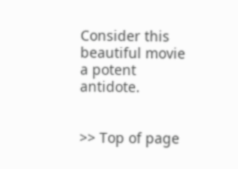Consider this beautiful movie a potent antidote.


>> Top of page